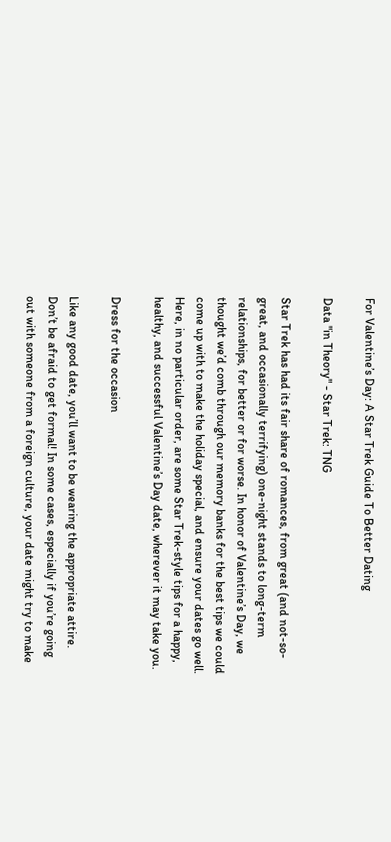For Valentine’s Day: A Star Trek Guide To Better Dating

Data "in Theory" - Star Trek: TNG

Star Trek has had its fair share of romances, from great (and not-so-great, and occasionally terrifying) one-night stands to long-term relationships, for better or for worse. In honor of Valentine’s Day, we thought we’d comb through our memory banks for the best tips we could come up with to make the holiday special, and ensure your dates go well. Here, in no particular order, are some Star Trek-style tips for a happy, healthy, and successful Valentine’s Day date, wherever it may take you.

Dress for the occasion

Like any good date, you’ll want to be wearing the appropriate attire. Don’t be afraid to get formal! In some cases, especially if you’re going out with someone from a foreign culture, your date might try to make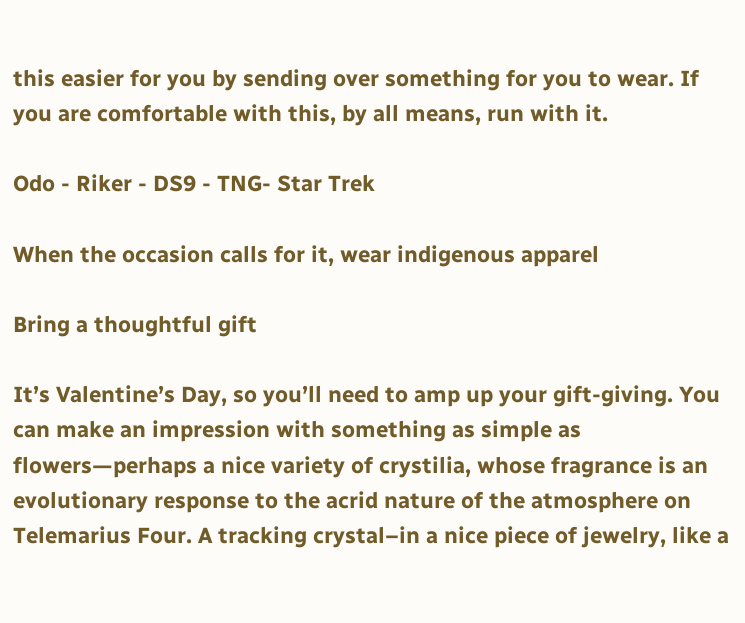this easier for you by sending over something for you to wear. If you are comfortable with this, by all means, run with it.

Odo - Riker - DS9 - TNG- Star Trek

When the occasion calls for it, wear indigenous apparel

Bring a thoughtful gift

It’s Valentine’s Day, so you’ll need to amp up your gift-giving. You can make an impression with something as simple as flowers—perhaps a nice variety of crystilia, whose fragrance is an evolutionary response to the acrid nature of the atmosphere on Telemarius Four. A tracking crystal–in a nice piece of jewelry, like a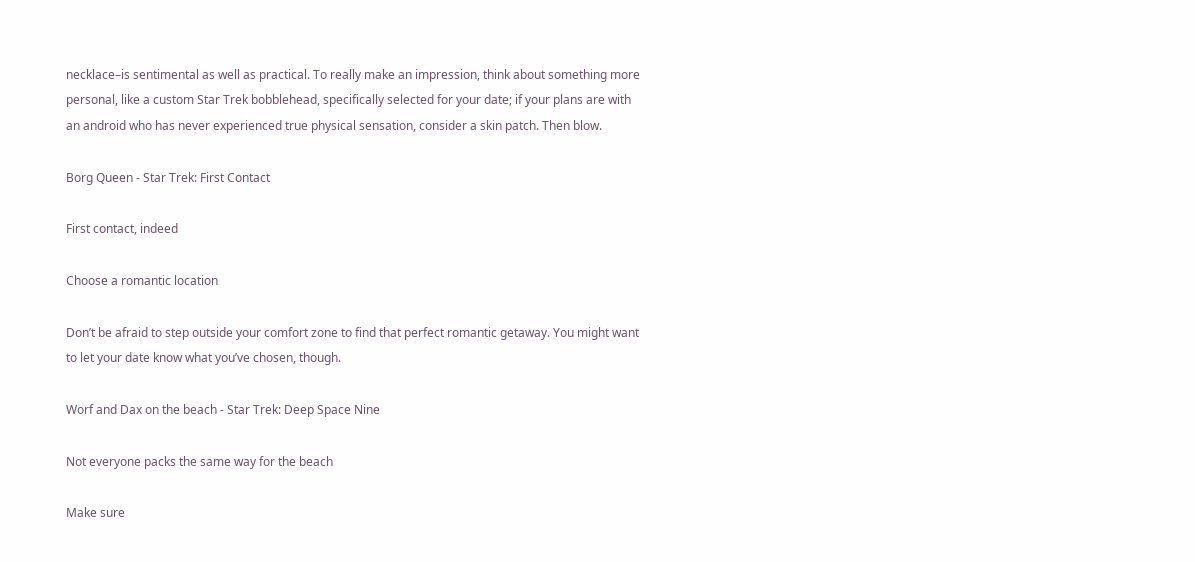necklace–is sentimental as well as practical. To really make an impression, think about something more personal, like a custom Star Trek bobblehead, specifically selected for your date; if your plans are with an android who has never experienced true physical sensation, consider a skin patch. Then blow.

Borg Queen - Star Trek: First Contact

First contact, indeed

Choose a romantic location

Don’t be afraid to step outside your comfort zone to find that perfect romantic getaway. You might want to let your date know what you’ve chosen, though.

Worf and Dax on the beach - Star Trek: Deep Space Nine

Not everyone packs the same way for the beach

Make sure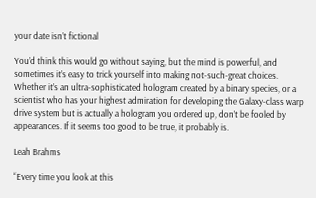your date isn’t fictional

You’d think this would go without saying, but the mind is powerful, and sometimes it’s easy to trick yourself into making not-such-great choices. Whether it’s an ultra-sophisticated hologram created by a binary species, or a scientist who has your highest admiration for developing the Galaxy-class warp drive system but is actually a hologram you ordered up, don’t be fooled by appearances. If it seems too good to be true, it probably is.

Leah Brahms

“Every time you look at this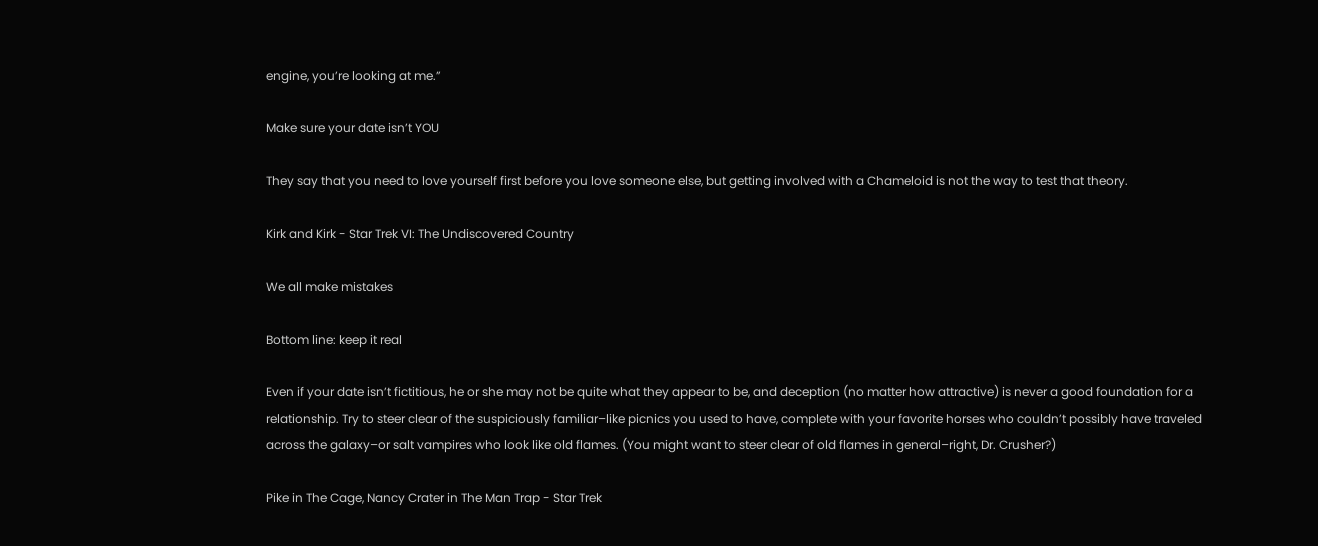engine, you’re looking at me.”

Make sure your date isn’t YOU

They say that you need to love yourself first before you love someone else, but getting involved with a Chameloid is not the way to test that theory.

Kirk and Kirk - Star Trek VI: The Undiscovered Country

We all make mistakes

Bottom line: keep it real

Even if your date isn’t fictitious, he or she may not be quite what they appear to be, and deception (no matter how attractive) is never a good foundation for a relationship. Try to steer clear of the suspiciously familiar–like picnics you used to have, complete with your favorite horses who couldn’t possibly have traveled across the galaxy–or salt vampires who look like old flames. (You might want to steer clear of old flames in general–right, Dr. Crusher?)

Pike in The Cage, Nancy Crater in The Man Trap - Star Trek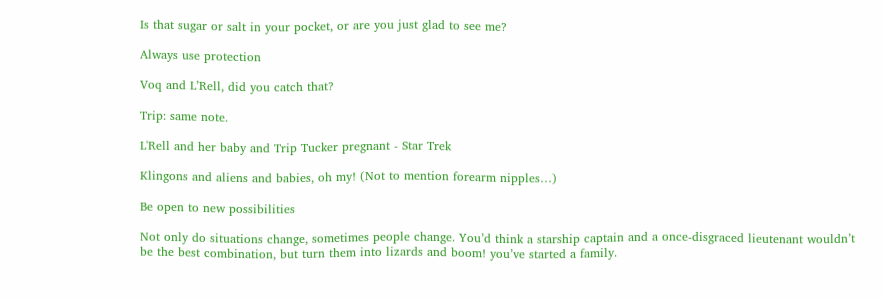Is that sugar or salt in your pocket, or are you just glad to see me?

Always use protection

Voq and L’Rell, did you catch that?

Trip: same note.

L'Rell and her baby and Trip Tucker pregnant - Star Trek

Klingons and aliens and babies, oh my! (Not to mention forearm nipples…)

Be open to new possibilities

Not only do situations change, sometimes people change. You’d think a starship captain and a once-disgraced lieutenant wouldn’t be the best combination, but turn them into lizards and boom! you’ve started a family.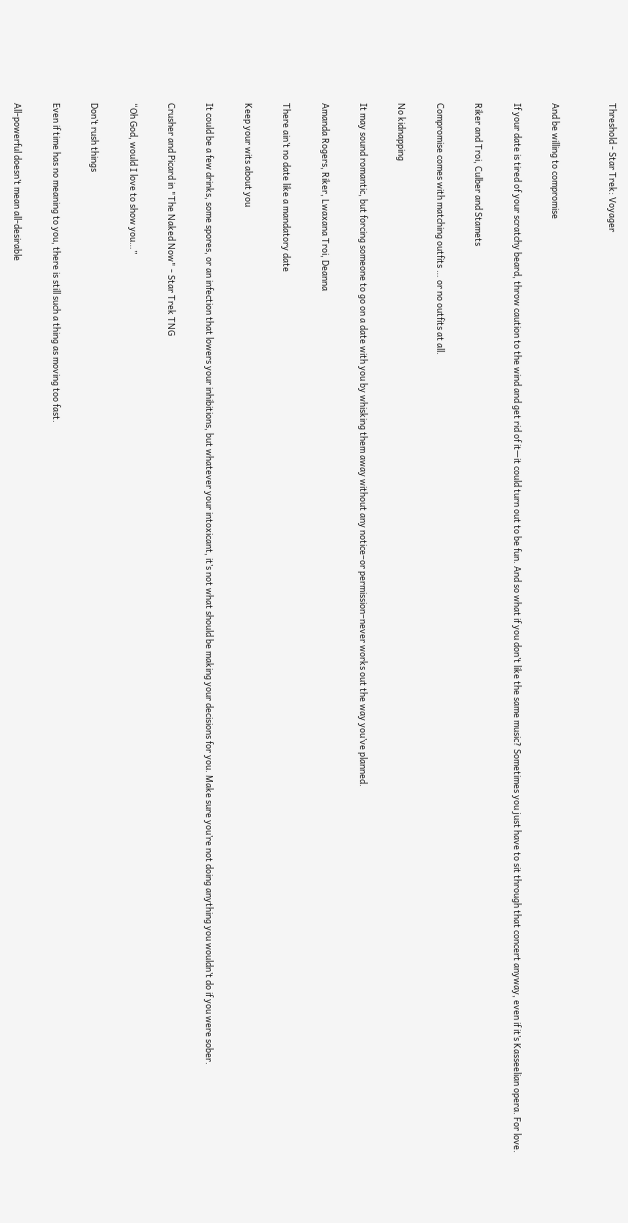Threshold - Star Trek: Voyager


And be willing to compromise

If your date is tired of your scratchy beard, throw caution to the wind and get rid of it—it could turn out to be fun. And so what if you don’t like the same music? Sometimes you just have to sit through that concert anyway, even if it’s Kasseelian opera. For love.

Riker and Troi, Culber and Stamets

Compromise comes with matching outfits … or no outfits at all.

No kidnapping

It may sound romantic, but forcing someone to go on a date with you by whisking them away without any notice–or permission–never works out the way you’ve planned.

Amanda Rogers, Riker, Lwaxana Troi, Deanna

There ain’t no date like a mandatory date

Keep your wits about you

It could be a few drinks, some spores, or an infection that lowers your inhibitions, but whatever your intoxicant, it’s not what should be making your decisions for you. Make sure you’re not doing anything you wouldn’t do if you were sober.

Crusher and Picard in "The Naked Now" - Star Trek TNG

“Oh God, would I love to show you…”

Don’t rush things

Even if time has no meaning to you, there is still such a thing as moving too fast.

All-powerful doesn’t mean all-desirable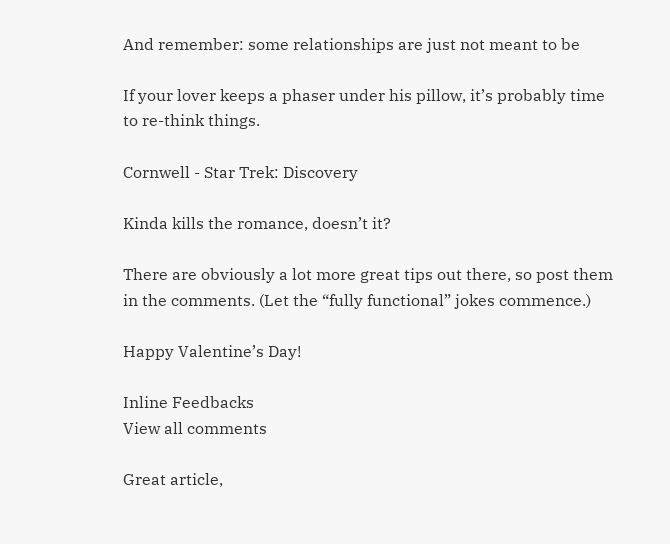And remember: some relationships are just not meant to be

If your lover keeps a phaser under his pillow, it’s probably time to re-think things.

Cornwell - Star Trek: Discovery

Kinda kills the romance, doesn’t it?

There are obviously a lot more great tips out there, so post them in the comments. (Let the “fully functional” jokes commence.)

Happy Valentine’s Day!

Inline Feedbacks
View all comments

Great article,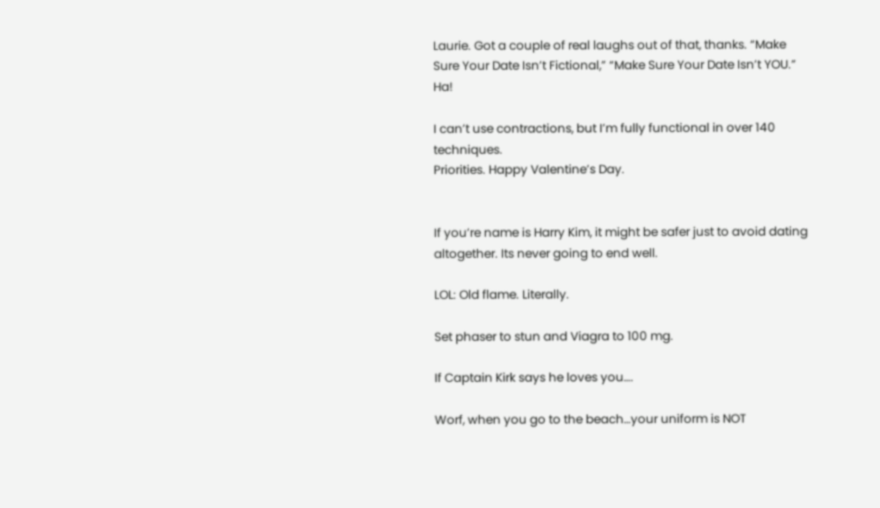Laurie. Got a couple of real laughs out of that, thanks. “Make Sure Your Date Isn’t Fictional,” “Make Sure Your Date Isn’t YOU.” Ha!

I can’t use contractions, but I’m fully functional in over 140 techniques.
Priorities. Happy Valentine’s Day.


If you’re name is Harry Kim, it might be safer just to avoid dating altogether. Its never going to end well.

LOL: Old flame. Literally.

Set phaser to stun and Viagra to 100 mg.

If Captain Kirk says he loves you….

Worf, when you go to the beach…your uniform is NOT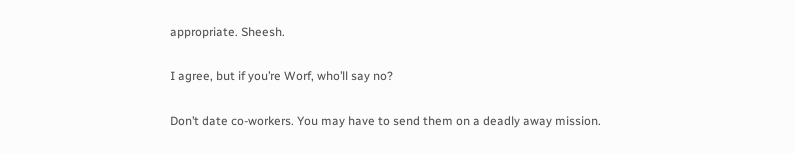appropriate. Sheesh.

I agree, but if you’re Worf, who’ll say no?

Don’t date co-workers. You may have to send them on a deadly away mission.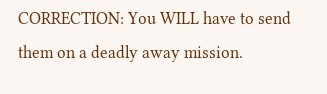CORRECTION: You WILL have to send them on a deadly away mission.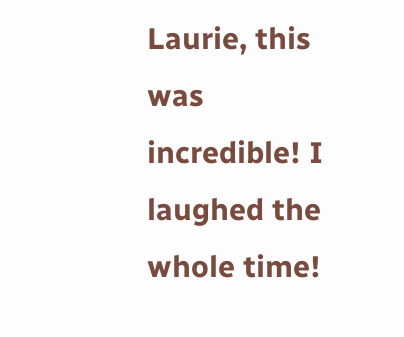Laurie, this was incredible! I laughed the whole time!